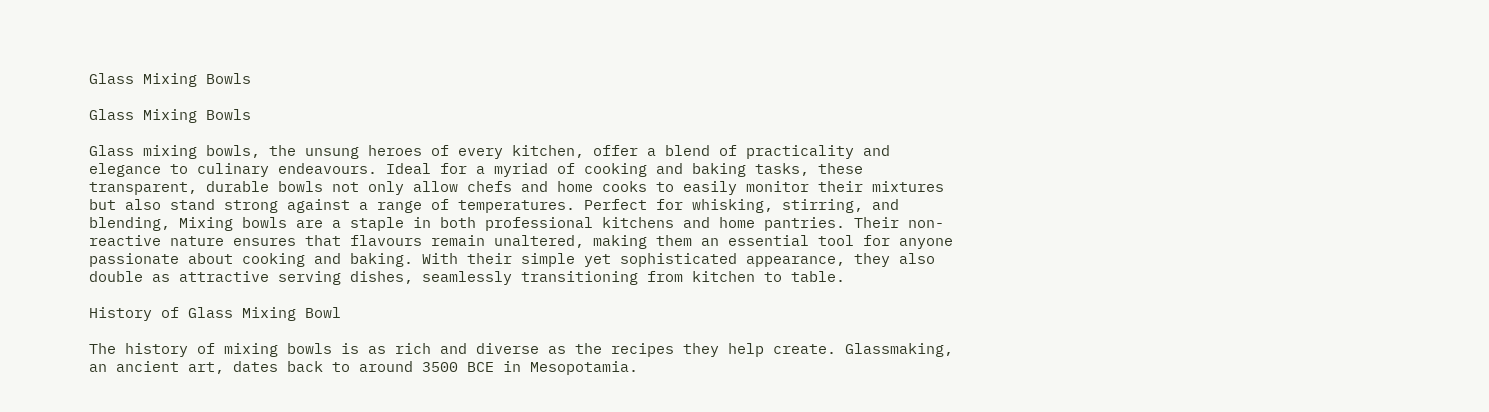Glass Mixing Bowls

Glass Mixing Bowls

Glass mixing bowls, the unsung heroes of every kitchen, offer a blend of practicality and elegance to culinary endeavours. Ideal for a myriad of cooking and baking tasks, these transparent, durable bowls not only allow chefs and home cooks to easily monitor their mixtures but also stand strong against a range of temperatures. Perfect for whisking, stirring, and blending, Mixing bowls are a staple in both professional kitchens and home pantries. Their non-reactive nature ensures that flavours remain unaltered, making them an essential tool for anyone passionate about cooking and baking. With their simple yet sophisticated appearance, they also double as attractive serving dishes, seamlessly transitioning from kitchen to table.

History of Glass Mixing Bowl

The history of mixing bowls is as rich and diverse as the recipes they help create. Glassmaking, an ancient art, dates back to around 3500 BCE in Mesopotamia.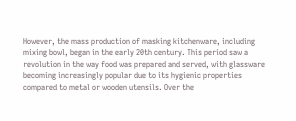However, the mass production of masking kitchenware, including mixing bowl, began in the early 20th century. This period saw a revolution in the way food was prepared and served, with glassware becoming increasingly popular due to its hygienic properties compared to metal or wooden utensils. Over the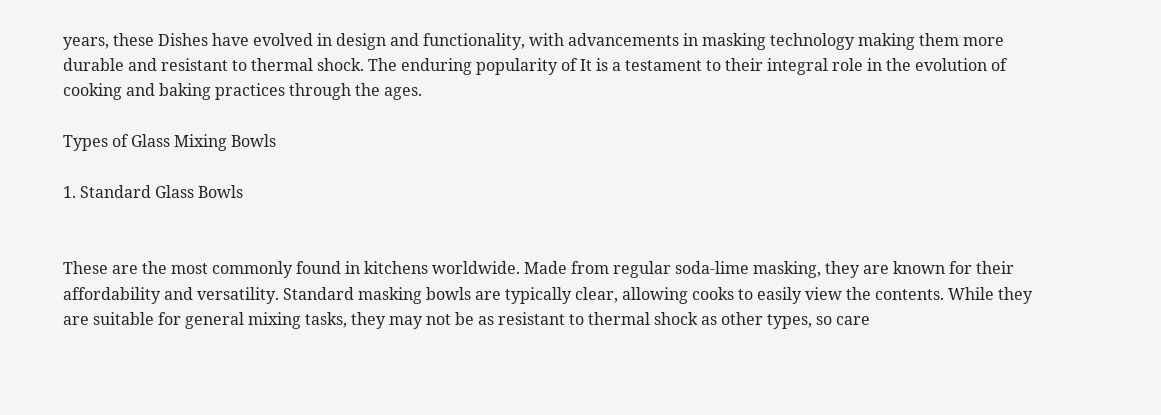years, these Dishes have evolved in design and functionality, with advancements in masking technology making them more durable and resistant to thermal shock. The enduring popularity of It is a testament to their integral role in the evolution of cooking and baking practices through the ages.

Types of Glass Mixing Bowls

1. Standard Glass Bowls


These are the most commonly found in kitchens worldwide. Made from regular soda-lime masking, they are known for their affordability and versatility. Standard masking bowls are typically clear, allowing cooks to easily view the contents. While they are suitable for general mixing tasks, they may not be as resistant to thermal shock as other types, so care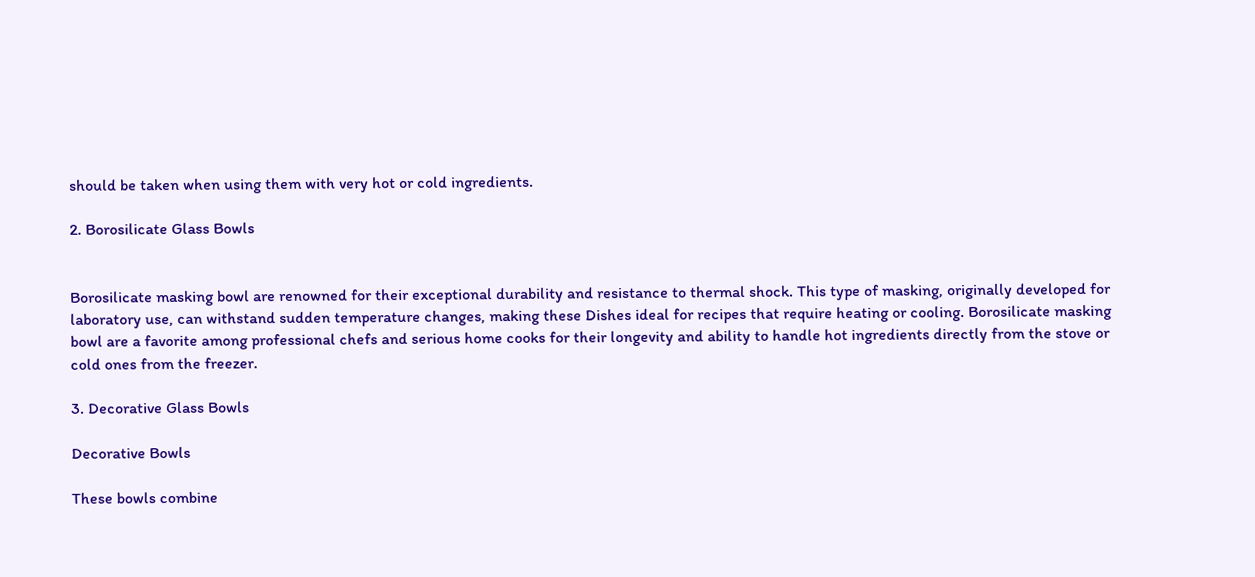should be taken when using them with very hot or cold ingredients.

2. Borosilicate Glass Bowls


Borosilicate masking bowl are renowned for their exceptional durability and resistance to thermal shock. This type of masking, originally developed for laboratory use, can withstand sudden temperature changes, making these Dishes ideal for recipes that require heating or cooling. Borosilicate masking bowl are a favorite among professional chefs and serious home cooks for their longevity and ability to handle hot ingredients directly from the stove or cold ones from the freezer.

3. Decorative Glass Bowls

Decorative Bowls

These bowls combine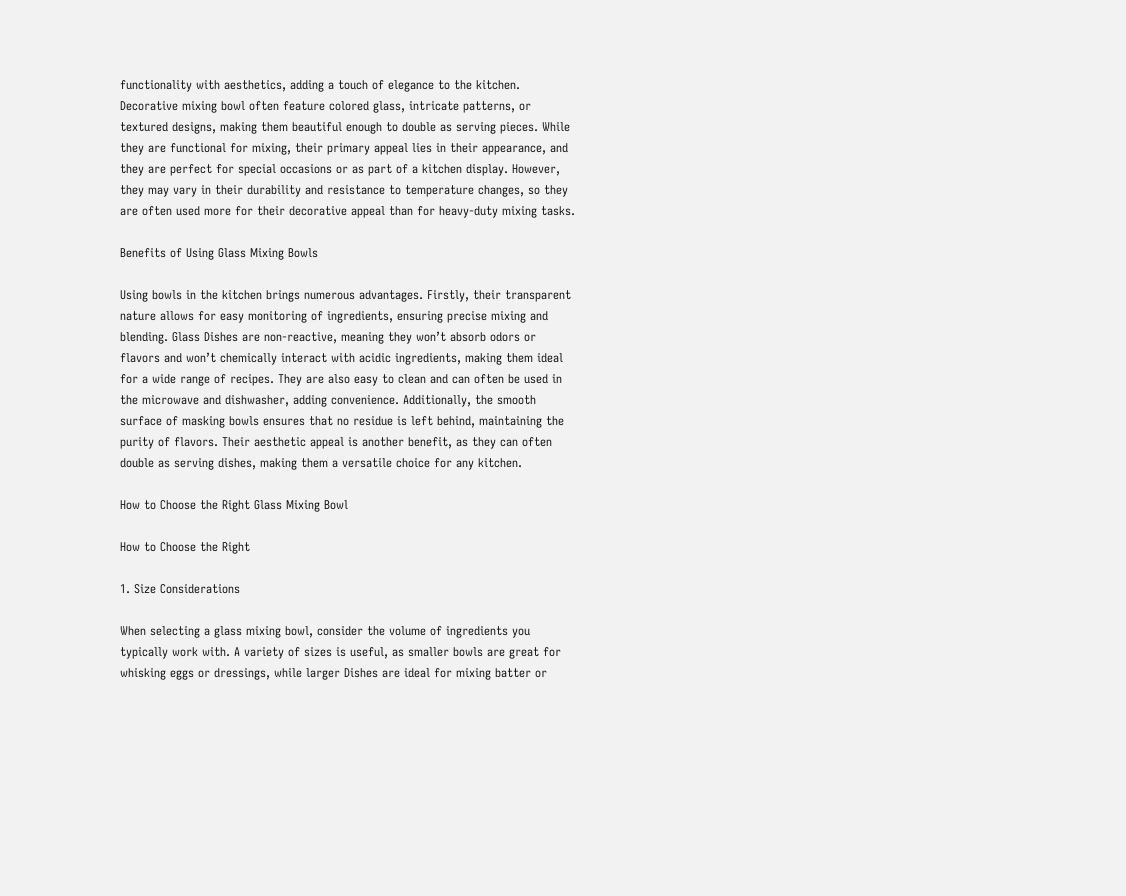functionality with aesthetics, adding a touch of elegance to the kitchen. Decorative mixing bowl often feature colored glass, intricate patterns, or textured designs, making them beautiful enough to double as serving pieces. While they are functional for mixing, their primary appeal lies in their appearance, and they are perfect for special occasions or as part of a kitchen display. However, they may vary in their durability and resistance to temperature changes, so they are often used more for their decorative appeal than for heavy-duty mixing tasks.

Benefits of Using Glass Mixing Bowls

Using bowls in the kitchen brings numerous advantages. Firstly, their transparent nature allows for easy monitoring of ingredients, ensuring precise mixing and blending. Glass Dishes are non-reactive, meaning they won’t absorb odors or flavors and won’t chemically interact with acidic ingredients, making them ideal for a wide range of recipes. They are also easy to clean and can often be used in the microwave and dishwasher, adding convenience. Additionally, the smooth surface of masking bowls ensures that no residue is left behind, maintaining the purity of flavors. Their aesthetic appeal is another benefit, as they can often double as serving dishes, making them a versatile choice for any kitchen.

How to Choose the Right Glass Mixing Bowl

How to Choose the Right

1. Size Considerations

When selecting a glass mixing bowl, consider the volume of ingredients you typically work with. A variety of sizes is useful, as smaller bowls are great for whisking eggs or dressings, while larger Dishes are ideal for mixing batter or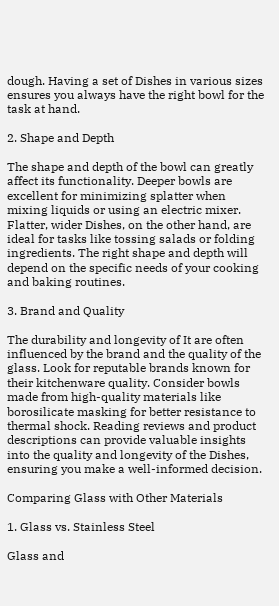dough. Having a set of Dishes in various sizes ensures you always have the right bowl for the task at hand.

2. Shape and Depth

The shape and depth of the bowl can greatly affect its functionality. Deeper bowls are excellent for minimizing splatter when mixing liquids or using an electric mixer. Flatter, wider Dishes, on the other hand, are ideal for tasks like tossing salads or folding ingredients. The right shape and depth will depend on the specific needs of your cooking and baking routines.

3. Brand and Quality

The durability and longevity of It are often influenced by the brand and the quality of the glass. Look for reputable brands known for their kitchenware quality. Consider bowls made from high-quality materials like borosilicate masking for better resistance to thermal shock. Reading reviews and product descriptions can provide valuable insights into the quality and longevity of the Dishes, ensuring you make a well-informed decision.

Comparing Glass with Other Materials

1. Glass vs. Stainless Steel

Glass and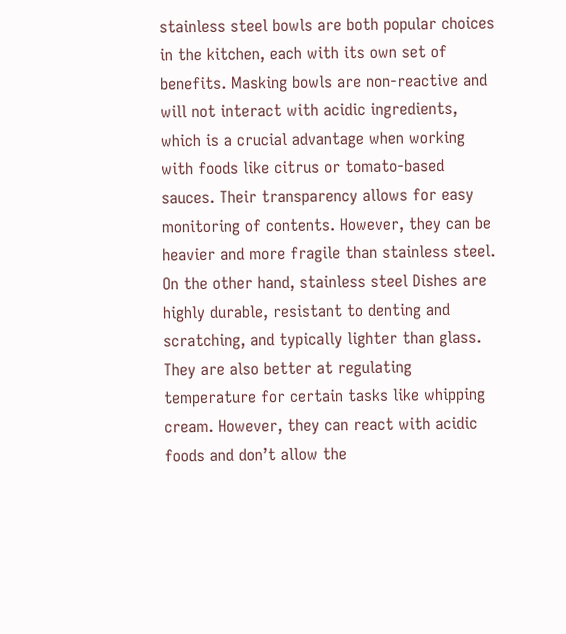stainless steel bowls are both popular choices in the kitchen, each with its own set of benefits. Masking bowls are non-reactive and will not interact with acidic ingredients, which is a crucial advantage when working with foods like citrus or tomato-based sauces. Their transparency allows for easy monitoring of contents. However, they can be heavier and more fragile than stainless steel. On the other hand, stainless steel Dishes are highly durable, resistant to denting and scratching, and typically lighter than glass. They are also better at regulating temperature for certain tasks like whipping cream. However, they can react with acidic foods and don’t allow the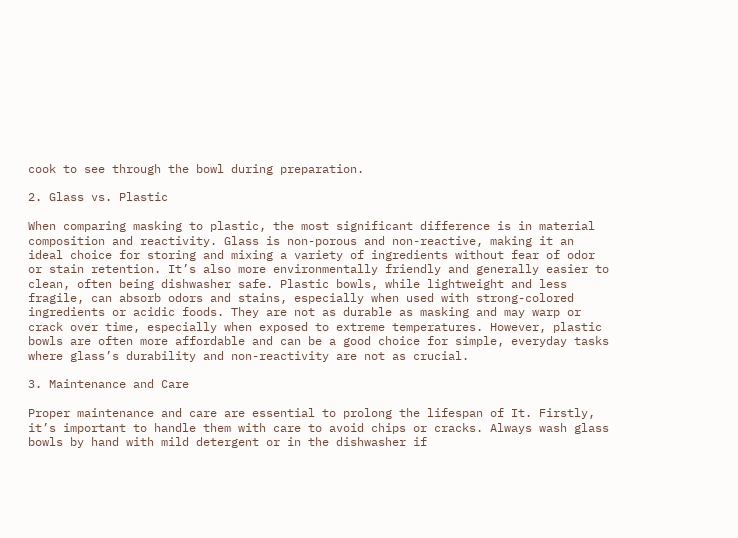cook to see through the bowl during preparation.

2. Glass vs. Plastic

When comparing masking to plastic, the most significant difference is in material composition and reactivity. Glass is non-porous and non-reactive, making it an ideal choice for storing and mixing a variety of ingredients without fear of odor or stain retention. It’s also more environmentally friendly and generally easier to clean, often being dishwasher safe. Plastic bowls, while lightweight and less fragile, can absorb odors and stains, especially when used with strong-colored ingredients or acidic foods. They are not as durable as masking and may warp or crack over time, especially when exposed to extreme temperatures. However, plastic bowls are often more affordable and can be a good choice for simple, everyday tasks where glass’s durability and non-reactivity are not as crucial.

3. Maintenance and Care

Proper maintenance and care are essential to prolong the lifespan of It. Firstly, it’s important to handle them with care to avoid chips or cracks. Always wash glass bowls by hand with mild detergent or in the dishwasher if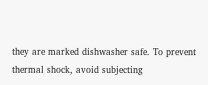they are marked dishwasher safe. To prevent thermal shock, avoid subjecting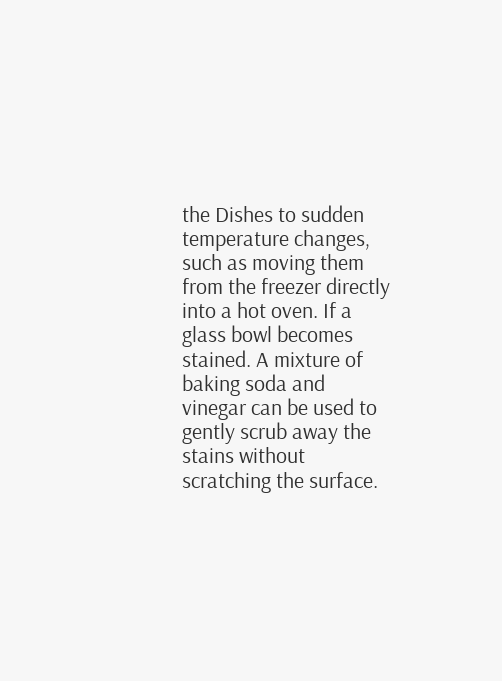the Dishes to sudden temperature changes, such as moving them from the freezer directly into a hot oven. If a glass bowl becomes stained. A mixture of baking soda and vinegar can be used to gently scrub away the stains without scratching the surface.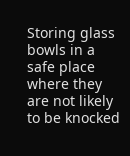Storing glass bowls in a safe place where they are not likely to be knocked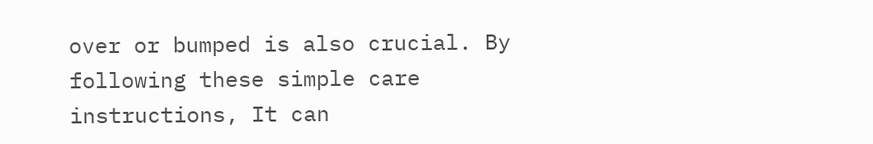over or bumped is also crucial. By following these simple care instructions, It can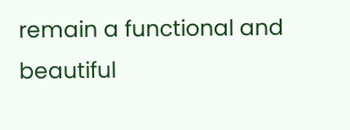remain a functional and beautiful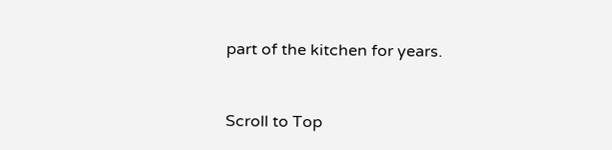part of the kitchen for years.


Scroll to Top